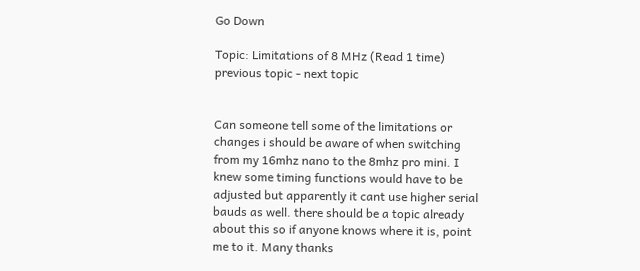Go Down

Topic: Limitations of 8 MHz (Read 1 time) previous topic - next topic


Can someone tell some of the limitations or changes i should be aware of when switching from my 16mhz nano to the 8mhz pro mini. I knew some timing functions would have to be adjusted but apparently it cant use higher serial bauds as well. there should be a topic already about this so if anyone knows where it is, point me to it. Many thanks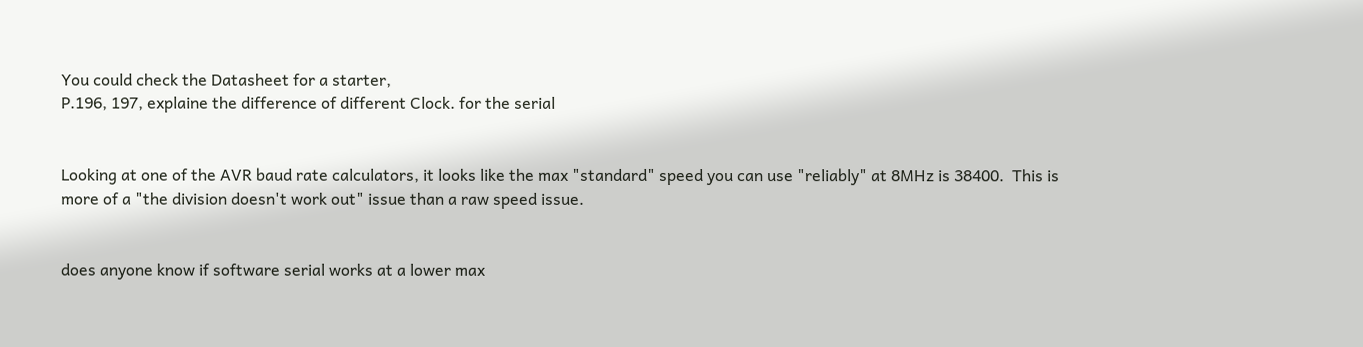You could check the Datasheet for a starter,
P.196, 197, explaine the difference of different Clock. for the serial


Looking at one of the AVR baud rate calculators, it looks like the max "standard" speed you can use "reliably" at 8MHz is 38400.  This is more of a "the division doesn't work out" issue than a raw speed issue.


does anyone know if software serial works at a lower max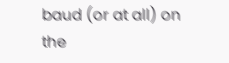baud (or at all) on the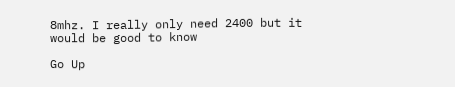8mhz. I really only need 2400 but it would be good to know

Go Up